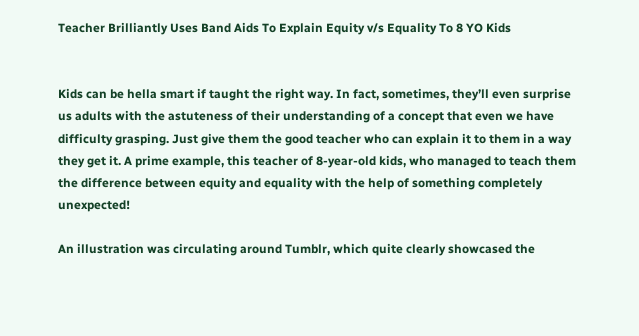Teacher Brilliantly Uses Band Aids To Explain Equity v/s Equality To 8 YO Kids


Kids can be hella smart if taught the right way. In fact, sometimes, they’ll even surprise us adults with the astuteness of their understanding of a concept that even we have difficulty grasping. Just give them the good teacher who can explain it to them in a way they get it. A prime example, this teacher of 8-year-old kids, who managed to teach them the difference between equity and equality with the help of something completely unexpected!

An illustration was circulating around Tumblr, which quite clearly showcased the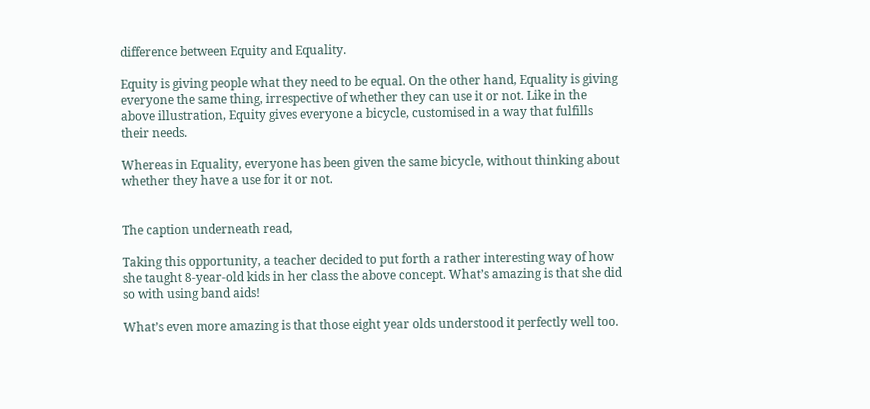difference between Equity and Equality.

Equity is giving people what they need to be equal. On the other hand, Equality is giving everyone the same thing, irrespective of whether they can use it or not. Like in the above illustration, Equity gives everyone a bicycle, customised in a way that fulfills their needs.

Whereas in Equality, everyone has been given the same bicycle, without thinking about whether they have a use for it or not.


The caption underneath read,

Taking this opportunity, a teacher decided to put forth a rather interesting way of how she taught 8-year-old kids in her class the above concept. What’s amazing is that she did so with using band aids!

What’s even more amazing is that those eight year olds understood it perfectly well too.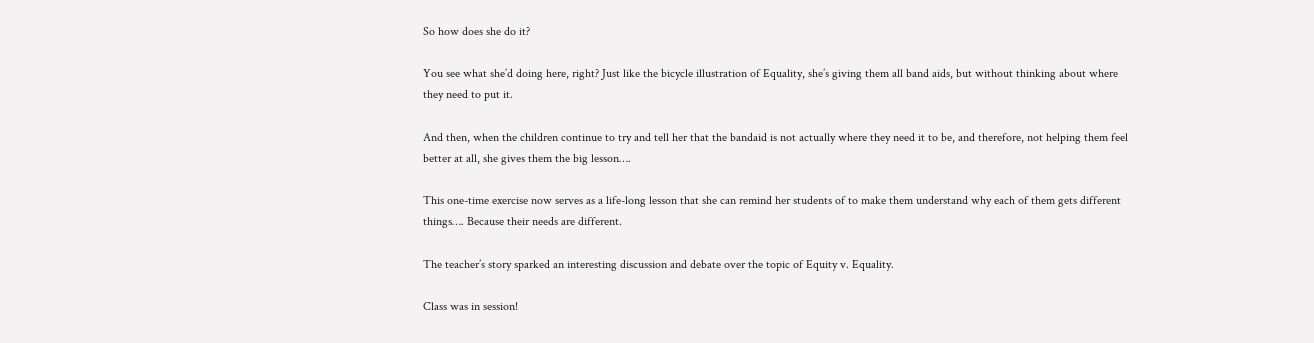So how does she do it?

You see what she’d doing here, right? Just like the bicycle illustration of Equality, she’s giving them all band aids, but without thinking about where they need to put it.

And then, when the children continue to try and tell her that the bandaid is not actually where they need it to be, and therefore, not helping them feel better at all, she gives them the big lesson….

This one-time exercise now serves as a life-long lesson that she can remind her students of to make them understand why each of them gets different things…. Because their needs are different.

The teacher’s story sparked an interesting discussion and debate over the topic of Equity v. Equality.

Class was in session!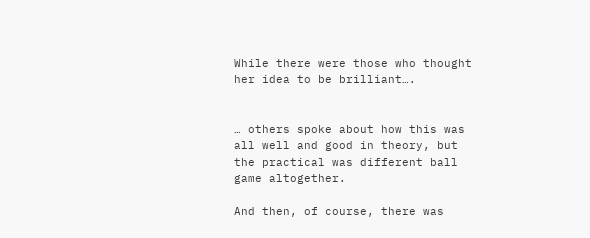While there were those who thought her idea to be brilliant….


… others spoke about how this was all well and good in theory, but the practical was different ball game altogether.

And then, of course, there was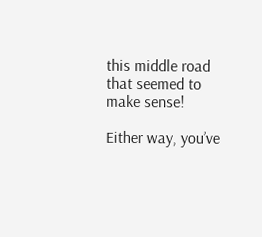this middle road that seemed to make sense!

Either way, you’ve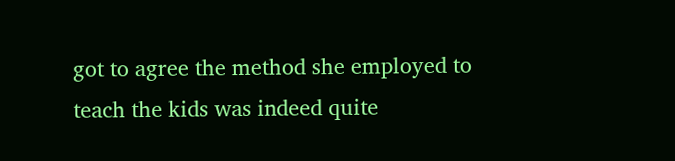got to agree the method she employed to teach the kids was indeed quite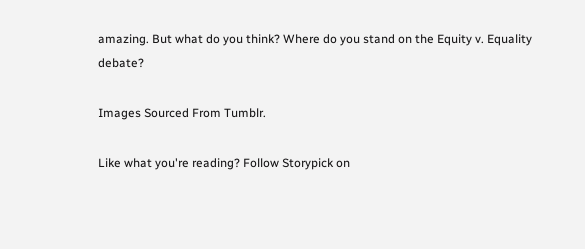amazing. But what do you think? Where do you stand on the Equity v. Equality debate?

Images Sourced From Tumblr.

Like what you're reading? Follow Storypick on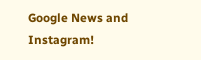Google News and Instagram!